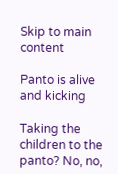Skip to main content

Panto is alive and kicking

Taking the children to the panto? No, no,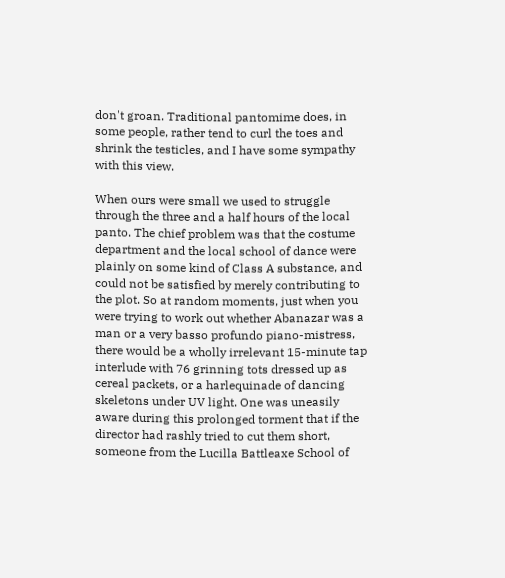don't groan. Traditional pantomime does, in some people, rather tend to curl the toes and shrink the testicles, and I have some sympathy with this view.

When ours were small we used to struggle through the three and a half hours of the local panto. The chief problem was that the costume department and the local school of dance were plainly on some kind of Class A substance, and could not be satisfied by merely contributing to the plot. So at random moments, just when you were trying to work out whether Abanazar was a man or a very basso profundo piano-mistress, there would be a wholly irrelevant 15-minute tap interlude with 76 grinning tots dressed up as cereal packets, or a harlequinade of dancing skeletons under UV light. One was uneasily aware during this prolonged torment that if the director had rashly tried to cut them short, someone from the Lucilla Battleaxe School of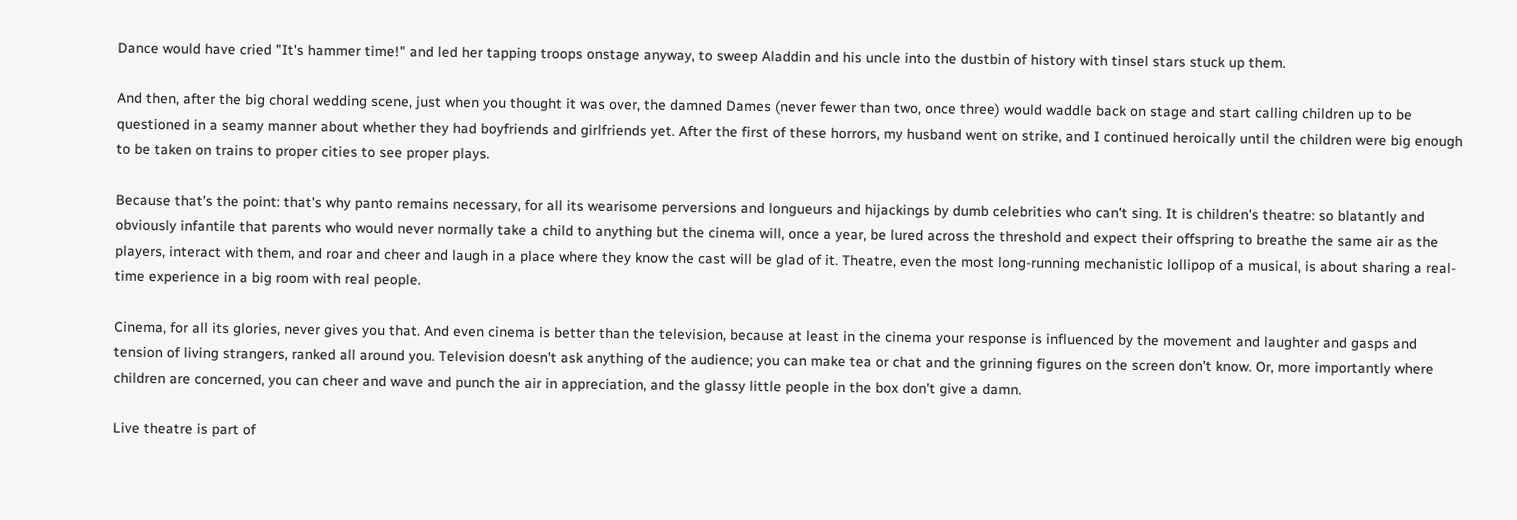Dance would have cried "It's hammer time!" and led her tapping troops onstage anyway, to sweep Aladdin and his uncle into the dustbin of history with tinsel stars stuck up them.

And then, after the big choral wedding scene, just when you thought it was over, the damned Dames (never fewer than two, once three) would waddle back on stage and start calling children up to be questioned in a seamy manner about whether they had boyfriends and girlfriends yet. After the first of these horrors, my husband went on strike, and I continued heroically until the children were big enough to be taken on trains to proper cities to see proper plays.

Because that's the point: that's why panto remains necessary, for all its wearisome perversions and longueurs and hijackings by dumb celebrities who can't sing. It is children's theatre: so blatantly and obviously infantile that parents who would never normally take a child to anything but the cinema will, once a year, be lured across the threshold and expect their offspring to breathe the same air as the players, interact with them, and roar and cheer and laugh in a place where they know the cast will be glad of it. Theatre, even the most long-running mechanistic lollipop of a musical, is about sharing a real-time experience in a big room with real people.

Cinema, for all its glories, never gives you that. And even cinema is better than the television, because at least in the cinema your response is influenced by the movement and laughter and gasps and tension of living strangers, ranked all around you. Television doesn't ask anything of the audience; you can make tea or chat and the grinning figures on the screen don't know. Or, more importantly where children are concerned, you can cheer and wave and punch the air in appreciation, and the glassy little people in the box don't give a damn.

Live theatre is part of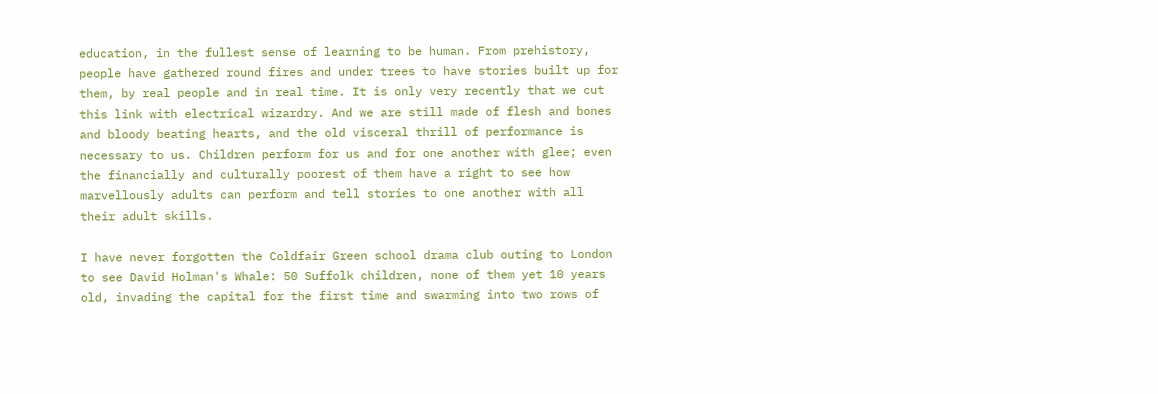education, in the fullest sense of learning to be human. From prehistory, people have gathered round fires and under trees to have stories built up for them, by real people and in real time. It is only very recently that we cut this link with electrical wizardry. And we are still made of flesh and bones and bloody beating hearts, and the old visceral thrill of performance is necessary to us. Children perform for us and for one another with glee; even the financially and culturally poorest of them have a right to see how marvellously adults can perform and tell stories to one another with all their adult skills.

I have never forgotten the Coldfair Green school drama club outing to London to see David Holman's Whale: 50 Suffolk children, none of them yet 10 years old, invading the capital for the first time and swarming into two rows of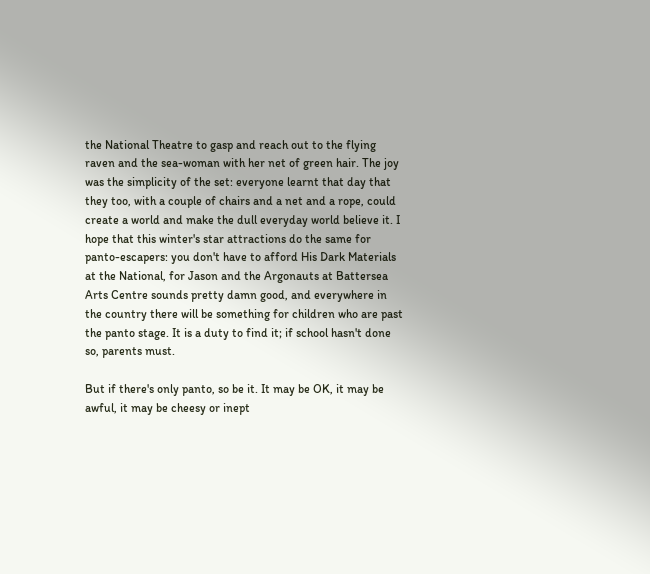the National Theatre to gasp and reach out to the flying raven and the sea-woman with her net of green hair. The joy was the simplicity of the set: everyone learnt that day that they too, with a couple of chairs and a net and a rope, could create a world and make the dull everyday world believe it. I hope that this winter's star attractions do the same for panto-escapers: you don't have to afford His Dark Materials at the National, for Jason and the Argonauts at Battersea Arts Centre sounds pretty damn good, and everywhere in the country there will be something for children who are past the panto stage. It is a duty to find it; if school hasn't done so, parents must.

But if there's only panto, so be it. It may be OK, it may be awful, it may be cheesy or inept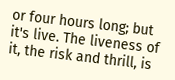or four hours long; but it's live. The liveness of it, the risk and thrill, is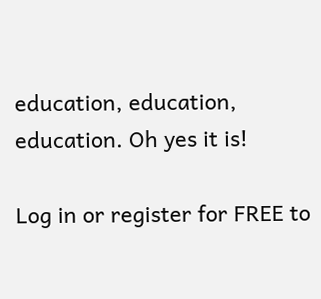education, education, education. Oh yes it is!

Log in or register for FREE to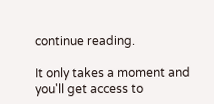continue reading.

It only takes a moment and you'll get access to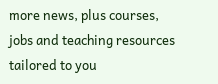more news, plus courses, jobs and teaching resources tailored to you